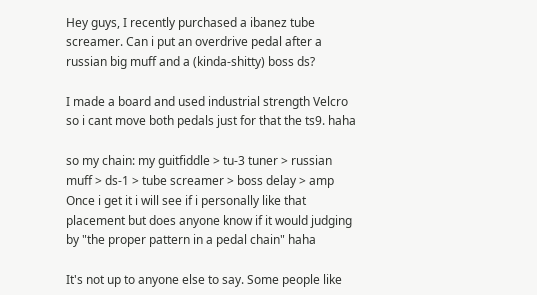Hey guys, I recently purchased a ibanez tube screamer. Can i put an overdrive pedal after a russian big muff and a (kinda-shitty) boss ds?

I made a board and used industrial strength Velcro so i cant move both pedals just for that the ts9. haha

so my chain: my guitfiddle > tu-3 tuner > russian muff > ds-1 > tube screamer > boss delay > amp
Once i get it i will see if i personally like that placement but does anyone know if it would judging by "the proper pattern in a pedal chain" haha

It's not up to anyone else to say. Some people like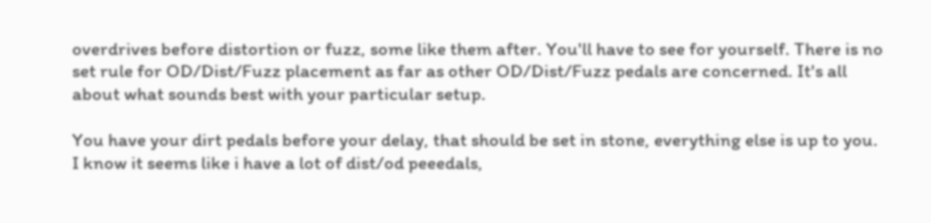overdrives before distortion or fuzz, some like them after. You'll have to see for yourself. There is no set rule for OD/Dist/Fuzz placement as far as other OD/Dist/Fuzz pedals are concerned. It's all about what sounds best with your particular setup.

You have your dirt pedals before your delay, that should be set in stone, everything else is up to you.
I know it seems like i have a lot of dist/od peeedals,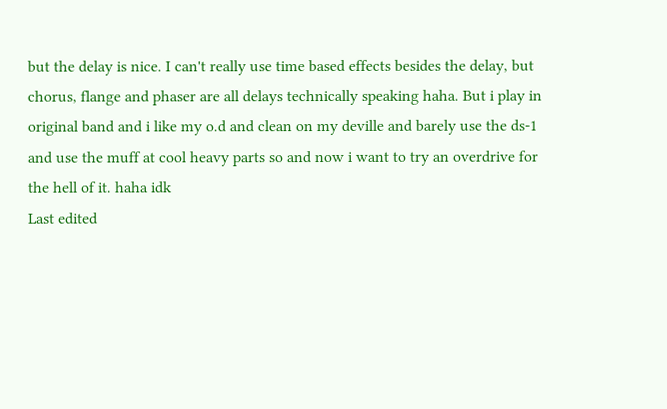but the delay is nice. I can't really use time based effects besides the delay, but chorus, flange and phaser are all delays technically speaking haha. But i play in original band and i like my o.d and clean on my deville and barely use the ds-1 and use the muff at cool heavy parts so and now i want to try an overdrive for the hell of it. haha idk
Last edited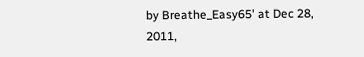by Breathe_Easy65' at Dec 28, 2011,